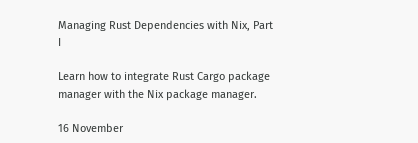Managing Rust Dependencies with Nix, Part I

Learn how to integrate Rust Cargo package manager with the Nix package manager.

16 November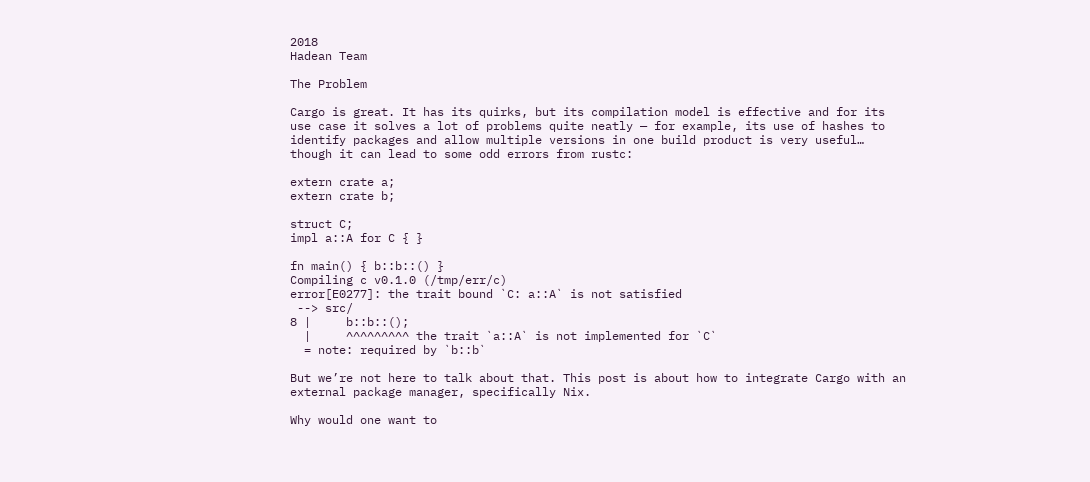2018
Hadean Team

The Problem

Cargo is great. It has its quirks, but its compilation model is effective and for its use case it solves a lot of problems quite neatly — for example, its use of hashes to identify packages and allow multiple versions in one build product is very useful… though it can lead to some odd errors from rustc:

extern crate a;
extern crate b;

struct C;
impl a::A for C { }

fn main() { b::b::() }
Compiling c v0.1.0 (/tmp/err/c)
error[E0277]: the trait bound `C: a::A` is not satisfied
 --> src/
8 |     b::b::();
  |     ^^^^^^^^^ the trait `a::A` is not implemented for `C`
  = note: required by `b::b`

But we’re not here to talk about that. This post is about how to integrate Cargo with an external package manager, specifically Nix.

Why would one want to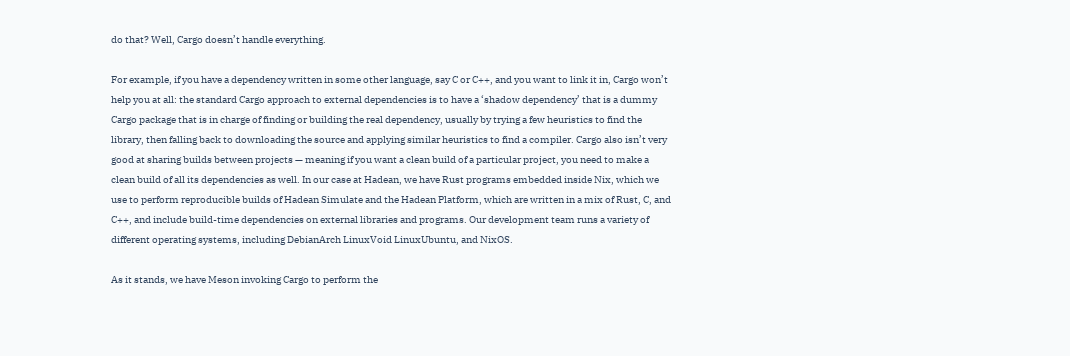do that? Well, Cargo doesn’t handle everything.

For example, if you have a dependency written in some other language, say C or C++, and you want to link it in, Cargo won’t help you at all: the standard Cargo approach to external dependencies is to have a ‘shadow dependency’ that is a dummy Cargo package that is in charge of finding or building the real dependency, usually by trying a few heuristics to find the library, then falling back to downloading the source and applying similar heuristics to find a compiler. Cargo also isn’t very good at sharing builds between projects — meaning if you want a clean build of a particular project, you need to make a clean build of all its dependencies as well. In our case at Hadean, we have Rust programs embedded inside Nix, which we use to perform reproducible builds of Hadean Simulate and the Hadean Platform, which are written in a mix of Rust, C, and C++, and include build-time dependencies on external libraries and programs. Our development team runs a variety of different operating systems, including DebianArch LinuxVoid LinuxUbuntu, and NixOS.

As it stands, we have Meson invoking Cargo to perform the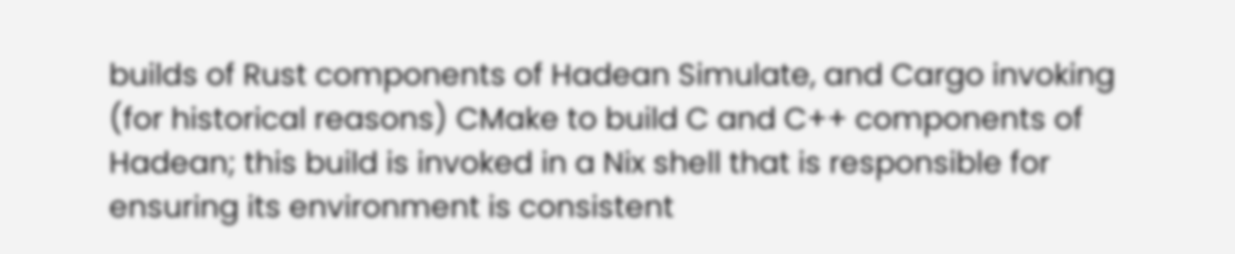builds of Rust components of Hadean Simulate, and Cargo invoking (for historical reasons) CMake to build C and C++ components of Hadean; this build is invoked in a Nix shell that is responsible for ensuring its environment is consistent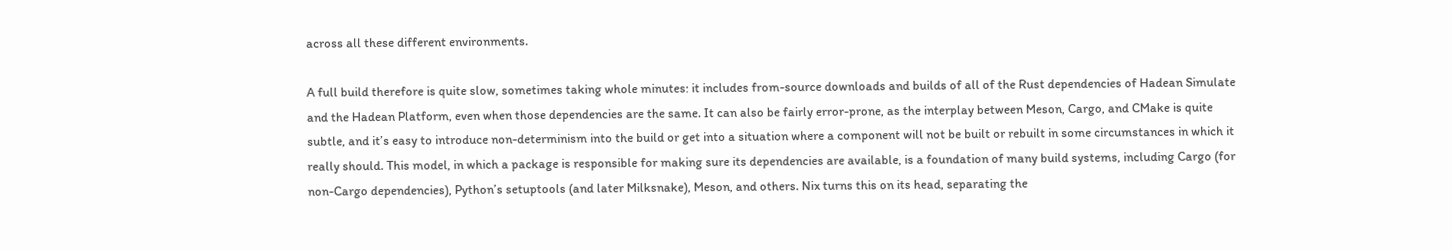across all these different environments.

A full build therefore is quite slow, sometimes taking whole minutes: it includes from-source downloads and builds of all of the Rust dependencies of Hadean Simulate and the Hadean Platform, even when those dependencies are the same. It can also be fairly error-prone, as the interplay between Meson, Cargo, and CMake is quite subtle, and it’s easy to introduce non-determinism into the build or get into a situation where a component will not be built or rebuilt in some circumstances in which it really should. This model, in which a package is responsible for making sure its dependencies are available, is a foundation of many build systems, including Cargo (for non-Cargo dependencies), Python’s setuptools (and later Milksnake), Meson, and others. Nix turns this on its head, separating the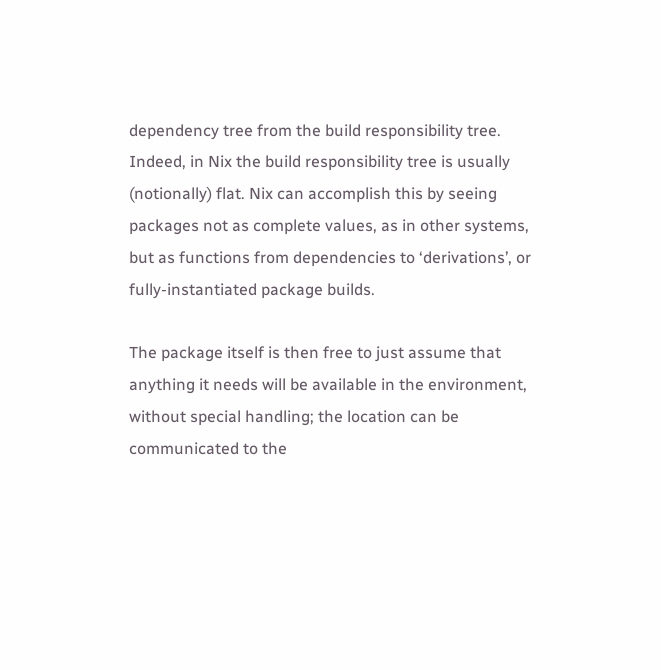dependency tree from the build responsibility tree. Indeed, in Nix the build responsibility tree is usually (notionally) flat. Nix can accomplish this by seeing packages not as complete values, as in other systems, but as functions from dependencies to ‘derivations’, or fully-instantiated package builds.

The package itself is then free to just assume that anything it needs will be available in the environment, without special handling; the location can be communicated to the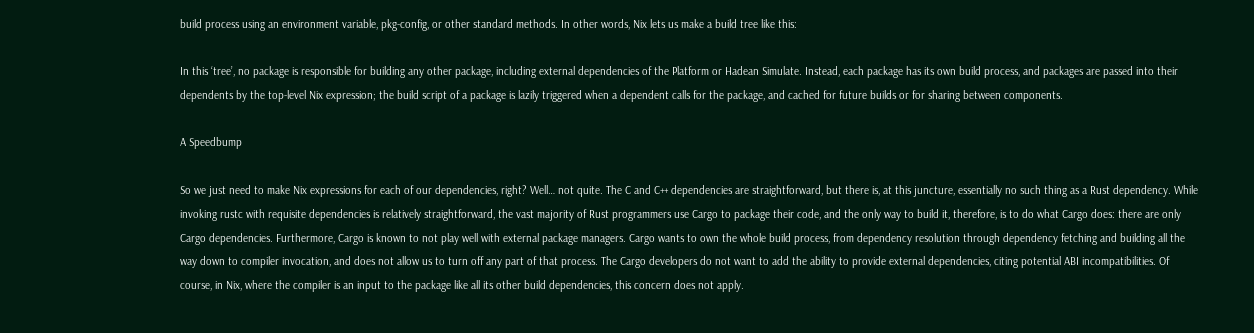build process using an environment variable, pkg-config, or other standard methods. In other words, Nix lets us make a build tree like this:

In this ‘tree’, no package is responsible for building any other package, including external dependencies of the Platform or Hadean Simulate. Instead, each package has its own build process, and packages are passed into their dependents by the top-level Nix expression; the build script of a package is lazily triggered when a dependent calls for the package, and cached for future builds or for sharing between components.

A Speedbump

So we just need to make Nix expressions for each of our dependencies, right? Well… not quite. The C and C++ dependencies are straightforward, but there is, at this juncture, essentially no such thing as a Rust dependency. While invoking rustc with requisite dependencies is relatively straightforward, the vast majority of Rust programmers use Cargo to package their code, and the only way to build it, therefore, is to do what Cargo does: there are only Cargo dependencies. Furthermore, Cargo is known to not play well with external package managers. Cargo wants to own the whole build process, from dependency resolution through dependency fetching and building all the way down to compiler invocation, and does not allow us to turn off any part of that process. The Cargo developers do not want to add the ability to provide external dependencies, citing potential ABI incompatibilities. Of course, in Nix, where the compiler is an input to the package like all its other build dependencies, this concern does not apply.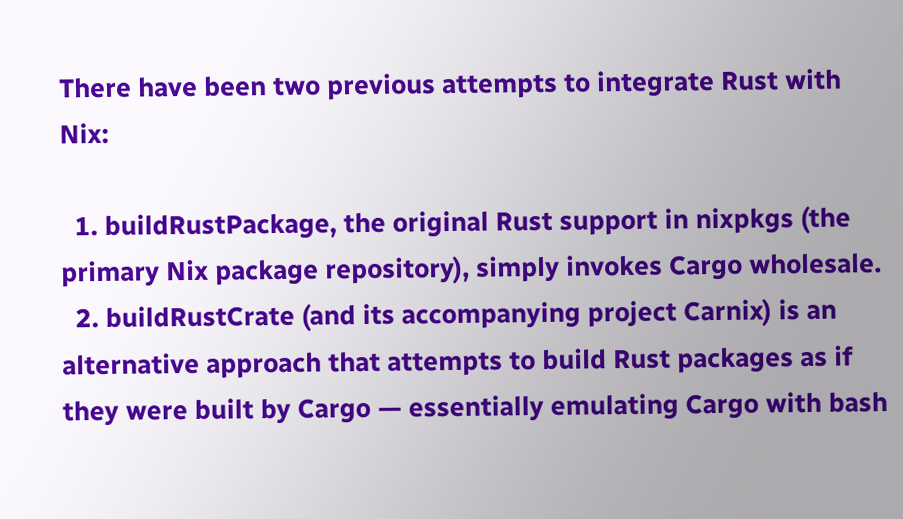There have been two previous attempts to integrate Rust with Nix:

  1. buildRustPackage, the original Rust support in nixpkgs (the primary Nix package repository), simply invokes Cargo wholesale.
  2. buildRustCrate (and its accompanying project Carnix) is an alternative approach that attempts to build Rust packages as if they were built by Cargo — essentially emulating Cargo with bash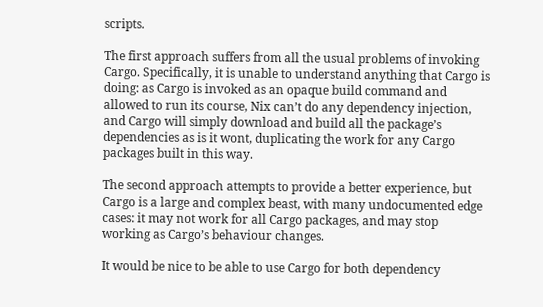scripts.

The first approach suffers from all the usual problems of invoking Cargo. Specifically, it is unable to understand anything that Cargo is doing: as Cargo is invoked as an opaque build command and allowed to run its course, Nix can’t do any dependency injection, and Cargo will simply download and build all the package’s dependencies as is it wont, duplicating the work for any Cargo packages built in this way.

The second approach attempts to provide a better experience, but Cargo is a large and complex beast, with many undocumented edge cases: it may not work for all Cargo packages, and may stop working as Cargo’s behaviour changes.

It would be nice to be able to use Cargo for both dependency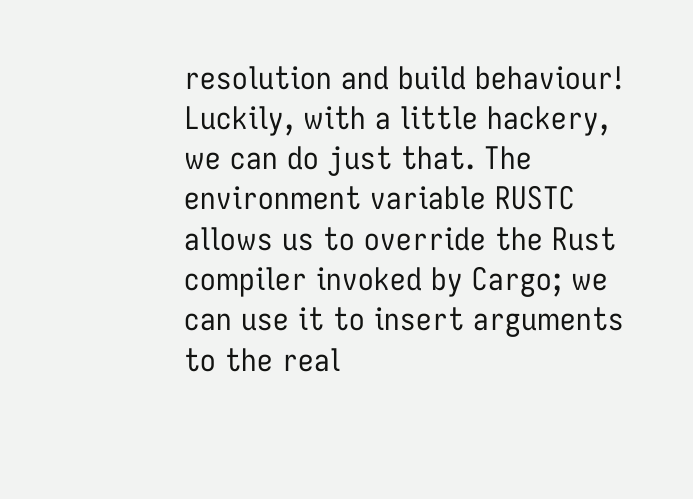resolution and build behaviour! Luckily, with a little hackery, we can do just that. The environment variable RUSTC allows us to override the Rust compiler invoked by Cargo; we can use it to insert arguments to the real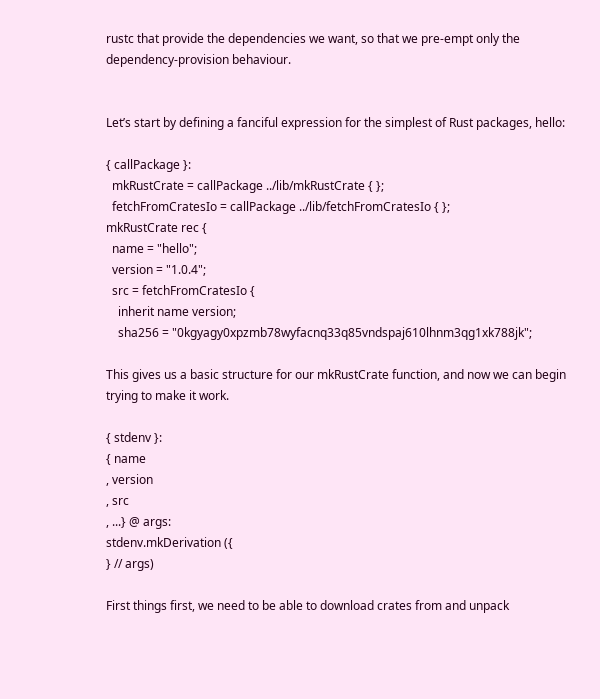rustc that provide the dependencies we want, so that we pre-empt only the dependency-provision behaviour.


Let’s start by defining a fanciful expression for the simplest of Rust packages, hello:

{ callPackage }:
  mkRustCrate = callPackage ../lib/mkRustCrate { };
  fetchFromCratesIo = callPackage ../lib/fetchFromCratesIo { };
mkRustCrate rec {
  name = "hello";
  version = "1.0.4";
  src = fetchFromCratesIo {
    inherit name version;
    sha256 = "0kgyagy0xpzmb78wyfacnq33q85vndspaj610lhnm3qg1xk788jk";

This gives us a basic structure for our mkRustCrate function, and now we can begin trying to make it work.

{ stdenv }:
{ name
, version
, src
, ...} @ args:
stdenv.mkDerivation ({
} // args)

First things first, we need to be able to download crates from and unpack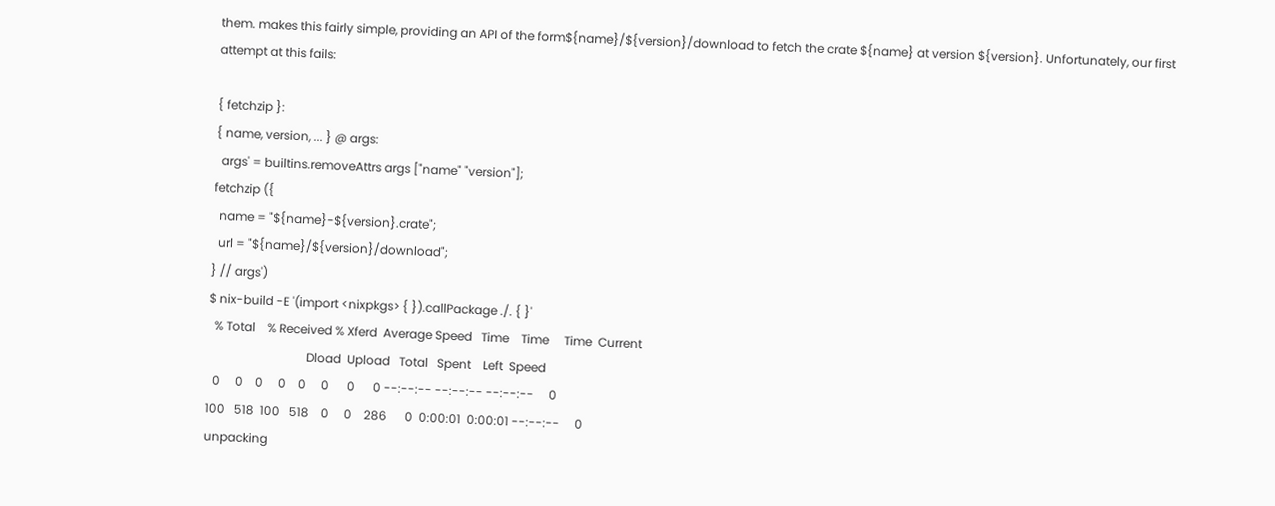them. makes this fairly simple, providing an API of the form${name}/${version}/download to fetch the crate ${name} at version ${version}. Unfortunately, our first attempt at this fails:

{ fetchzip }:
{ name, version, ... } @ args:
  args' = builtins.removeAttrs args ["name" "version"];
fetchzip ({
  name = "${name}-${version}.crate";
  url = "${name}/${version}/download";
} // args')
$ nix-build -E '(import <nixpkgs> { }).callPackage ./. { }'
  % Total    % Received % Xferd  Average Speed   Time    Time     Time  Current
                                 Dload  Upload   Total   Spent    Left  Speed
  0     0    0     0    0     0      0      0 --:--:-- --:--:-- --:--:--     0
100   518  100   518    0     0    286      0  0:00:01  0:00:01 --:--:--     0
unpacking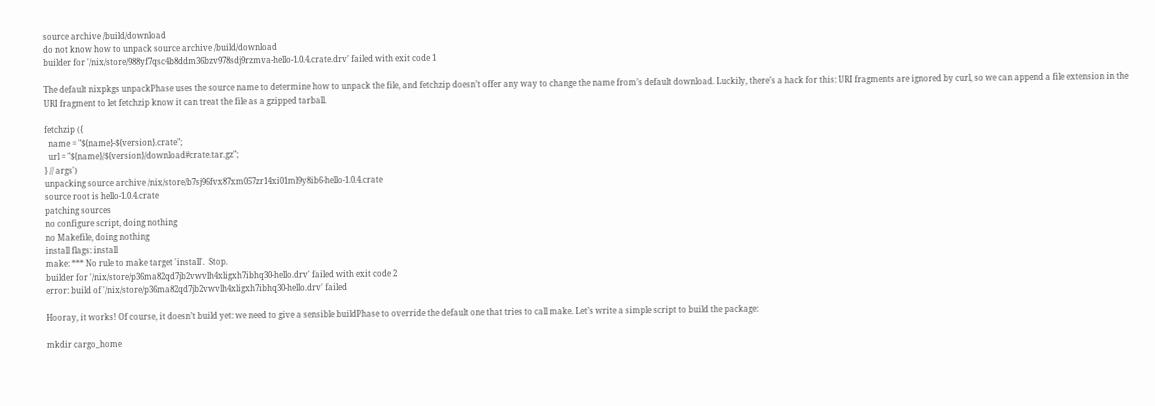source archive /build/download
do not know how to unpack source archive /build/download
builder for '/nix/store/988yf7qsc4b8ddm36bzv978sdj9rzmva-hello-1.0.4.crate.drv' failed with exit code 1

The default nixpkgs unpackPhase uses the source name to determine how to unpack the file, and fetchzip doesn’t offer any way to change the name from’s default download. Luckily, there’s a hack for this: URI fragments are ignored by curl, so we can append a file extension in the URI fragment to let fetchzip know it can treat the file as a gzipped tarball.

fetchzip ({
  name = "${name}-${version}.crate";
  url = "${name}/${version}/download#crate.tar.gz";
} // args')
unpacking source archive /nix/store/b7sj96fvx87xm057zr14xi01ml9y8ib6-hello-1.0.4.crate
source root is hello-1.0.4.crate
patching sources
no configure script, doing nothing
no Makefile, doing nothing
install flags: install
make: *** No rule to make target 'install'.  Stop.
builder for '/nix/store/p36ma82qd7jb2vwvlh4xligxh7ibhq30-hello.drv' failed with exit code 2
error: build of '/nix/store/p36ma82qd7jb2vwvlh4xligxh7ibhq30-hello.drv' failed

Hooray, it works! Of course, it doesn’t build yet: we need to give a sensible buildPhase to override the default one that tries to call make. Let’s write a simple script to build the package:

mkdir cargo_home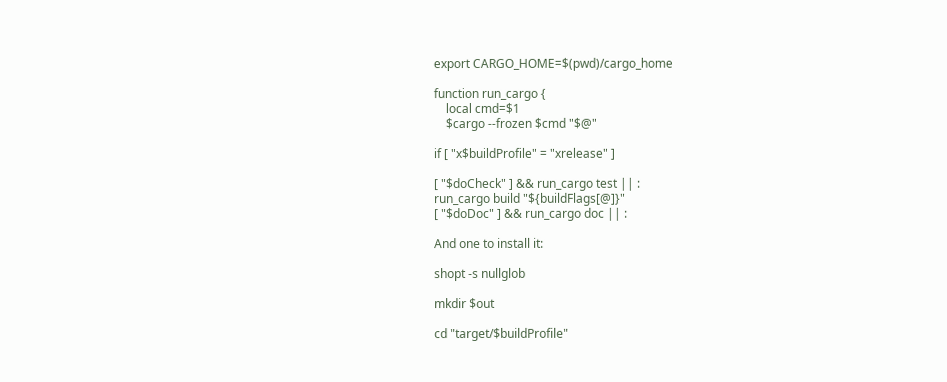export CARGO_HOME=$(pwd)/cargo_home

function run_cargo {
    local cmd=$1
    $cargo --frozen $cmd "$@"

if [ "x$buildProfile" = "xrelease" ]

[ "$doCheck" ] && run_cargo test || :
run_cargo build "${buildFlags[@]}"
[ "$doDoc" ] && run_cargo doc || :

And one to install it:

shopt -s nullglob

mkdir $out

cd "target/$buildProfile"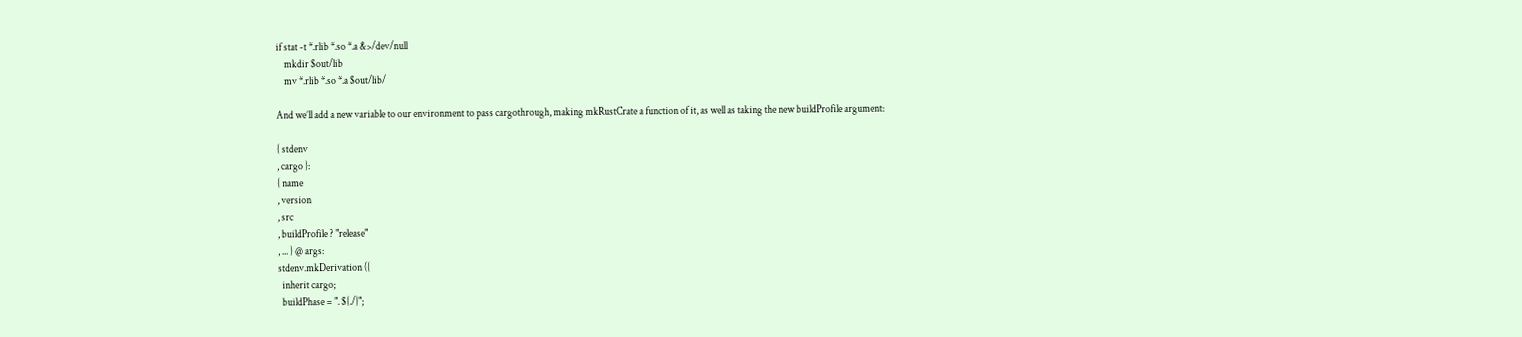if stat -t *.rlib *.so *.a &>/dev/null
    mkdir $out/lib
    mv *.rlib *.so *.a $out/lib/

And we’ll add a new variable to our environment to pass cargothrough, making mkRustCrate a function of it, as well as taking the new buildProfile argument:

{ stdenv
, cargo }:
{ name
, version
, src
, buildProfile ? "release"
, ... } @ args:
stdenv.mkDerivation ({
  inherit cargo;
  buildPhase = ". ${./}";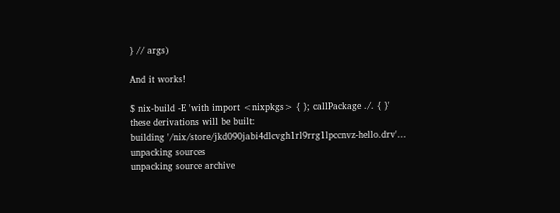} // args)

And it works!

$ nix-build -E 'with import <nixpkgs> { }; callPackage ./. { }'
these derivations will be built:
building '/nix/store/jkd090jabi4dlcvgh1rl9rrg1lpccnvz-hello.drv'...
unpacking sources
unpacking source archive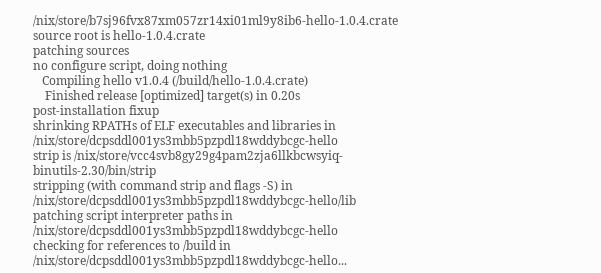/nix/store/b7sj96fvx87xm057zr14xi01ml9y8ib6-hello-1.0.4.crate
source root is hello-1.0.4.crate
patching sources
no configure script, doing nothing
   Compiling hello v1.0.4 (/build/hello-1.0.4.crate)
    Finished release [optimized] target(s) in 0.20s
post-installation fixup
shrinking RPATHs of ELF executables and libraries in /nix/store/dcpsddl001ys3mbb5pzpdl18wddybcgc-hello
strip is /nix/store/vcc4svb8gy29g4pam2zja6llkbcwsyiq-binutils-2.30/bin/strip
stripping (with command strip and flags -S) in /nix/store/dcpsddl001ys3mbb5pzpdl18wddybcgc-hello/lib
patching script interpreter paths in /nix/store/dcpsddl001ys3mbb5pzpdl18wddybcgc-hello
checking for references to /build in /nix/store/dcpsddl001ys3mbb5pzpdl18wddybcgc-hello...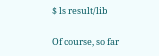$ ls result/lib

Of course, so far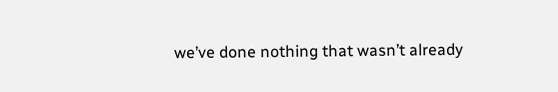we’ve done nothing that wasn’t already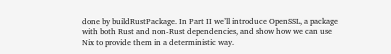done by buildRustPackage. In Part II we’ll introduce OpenSSL, a package with both Rust and non-Rust dependencies, and show how we can use Nix to provide them in a deterministic way.